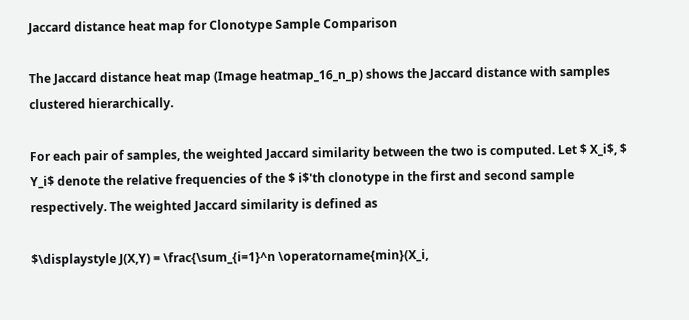Jaccard distance heat map for Clonotype Sample Comparison

The Jaccard distance heat map (Image heatmap_16_n_p) shows the Jaccard distance with samples clustered hierarchically.

For each pair of samples, the weighted Jaccard similarity between the two is computed. Let $ X_i$, $ Y_i$ denote the relative frequencies of the $ i$'th clonotype in the first and second sample respectively. The weighted Jaccard similarity is defined as

$\displaystyle J(X,Y) = \frac{\sum_{i=1}^n \operatorname{min}(X_i,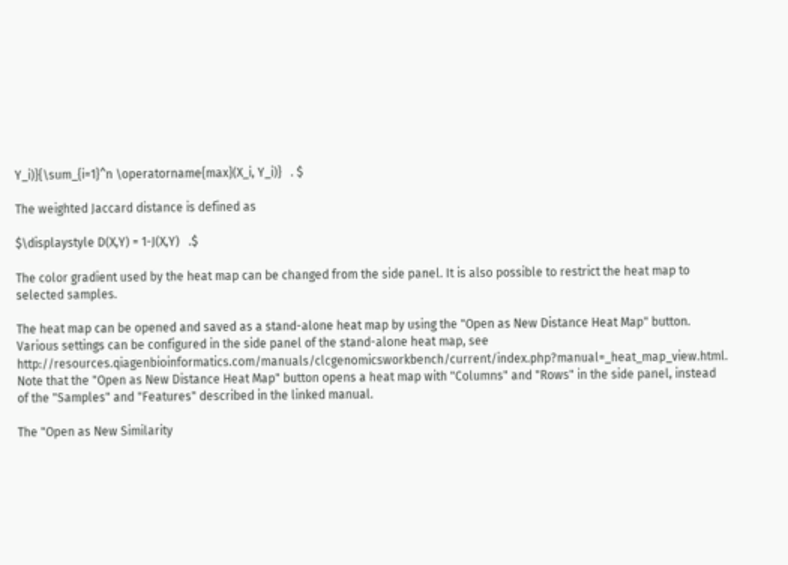Y_i)}{\sum_{i=1}^n \operatorname{max}(X_i, Y_i)}   . $

The weighted Jaccard distance is defined as

$\displaystyle D(X,Y) = 1-J(X,Y)   .$

The color gradient used by the heat map can be changed from the side panel. It is also possible to restrict the heat map to selected samples.

The heat map can be opened and saved as a stand-alone heat map by using the "Open as New Distance Heat Map" button. Various settings can be configured in the side panel of the stand-alone heat map, see http://resources.qiagenbioinformatics.com/manuals/clcgenomicsworkbench/current/index.php?manual=_heat_map_view.html. Note that the "Open as New Distance Heat Map" button opens a heat map with "Columns" and "Rows" in the side panel, instead of the "Samples" and "Features" described in the linked manual.

The "Open as New Similarity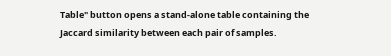Table" button opens a stand-alone table containing the Jaccard similarity between each pair of samples.